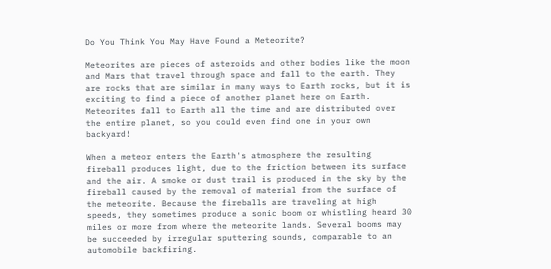Do You Think You May Have Found a Meteorite?

Meteorites are pieces of asteroids and other bodies like the moon and Mars that travel through space and fall to the earth. They are rocks that are similar in many ways to Earth rocks, but it is exciting to find a piece of another planet here on Earth. Meteorites fall to Earth all the time and are distributed over the entire planet, so you could even find one in your own backyard!

When a meteor enters the Earth's atmosphere the resulting fireball produces light, due to the friction between its surface and the air. A smoke or dust trail is produced in the sky by the fireball caused by the removal of material from the surface of the meteorite. Because the fireballs are traveling at high speeds, they sometimes produce a sonic boom or whistling heard 30 miles or more from where the meteorite lands. Several booms may be succeeded by irregular sputtering sounds, comparable to an automobile backfiring.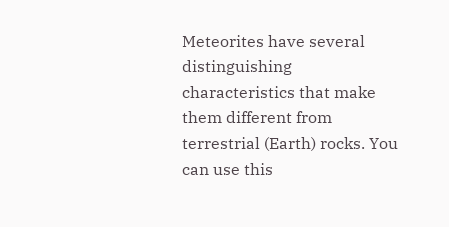Meteorites have several distinguishing characteristics that make them different from terrestrial (Earth) rocks. You can use this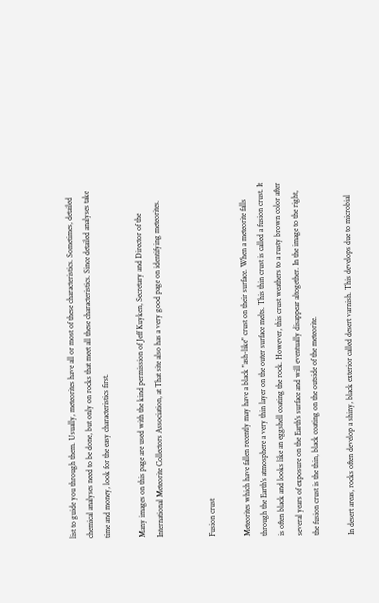list to guide you through them. Usually, meteorites have all or most of these characteristics. Sometimes, detailed chemical analyses need to be done, but only on rocks that meet all these characteristics. Since detailed analyses take time and money, look for the easy characteristics first.

Many images on this page are used with the kind permission of Jeff Kuyken, Secretary and Director of the International Meteorite Collectors Association, at That site also has a very good page on identifying meteorites.


Fusion crust

Meteorites which have fallen recently may have a black "ash-like" crust on their surface. When a meteorite falls through the Earth's atmosphere a very thin layer on the outer surface melts. This thin crust is called a fusion crust. It is often black and looks like an eggshell coating the rock. However, this crust weathers to a rusty brown color after several years of exposure on the Earth's surface and will eventually disappear altogether. In the image to the right, the fusion crust is the thin, black coating on the outside of the meteorite.

In desert areas, rocks often develop a shiny, black exterior called desert varnish. This develops due to microbial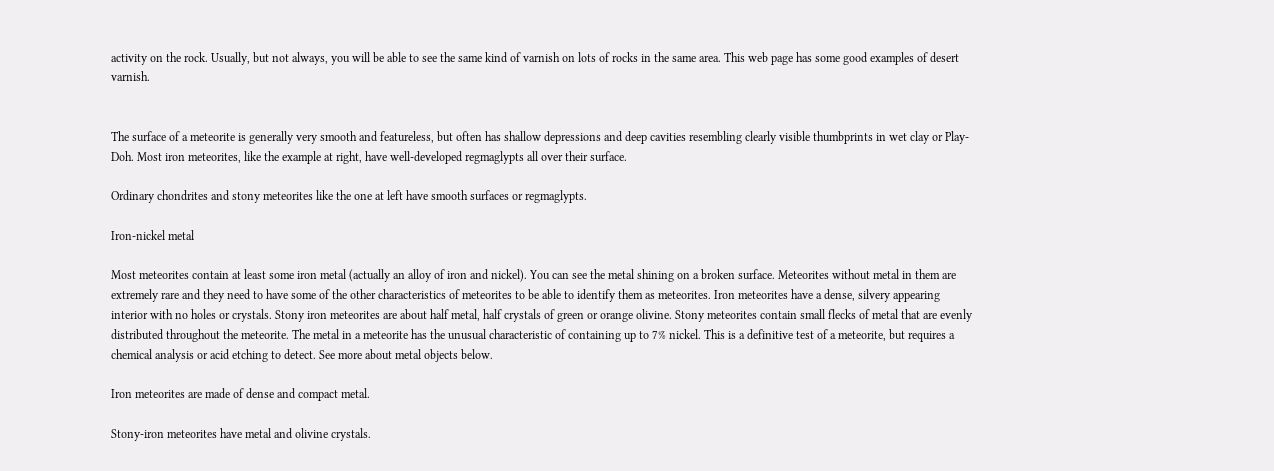activity on the rock. Usually, but not always, you will be able to see the same kind of varnish on lots of rocks in the same area. This web page has some good examples of desert varnish.


The surface of a meteorite is generally very smooth and featureless, but often has shallow depressions and deep cavities resembling clearly visible thumbprints in wet clay or Play-Doh. Most iron meteorites, like the example at right, have well-developed regmaglypts all over their surface.

Ordinary chondrites and stony meteorites like the one at left have smooth surfaces or regmaglypts.

Iron-nickel metal

Most meteorites contain at least some iron metal (actually an alloy of iron and nickel). You can see the metal shining on a broken surface. Meteorites without metal in them are extremely rare and they need to have some of the other characteristics of meteorites to be able to identify them as meteorites. Iron meteorites have a dense, silvery appearing interior with no holes or crystals. Stony iron meteorites are about half metal, half crystals of green or orange olivine. Stony meteorites contain small flecks of metal that are evenly distributed throughout the meteorite. The metal in a meteorite has the unusual characteristic of containing up to 7% nickel. This is a definitive test of a meteorite, but requires a chemical analysis or acid etching to detect. See more about metal objects below.

Iron meteorites are made of dense and compact metal.

Stony-iron meteorites have metal and olivine crystals.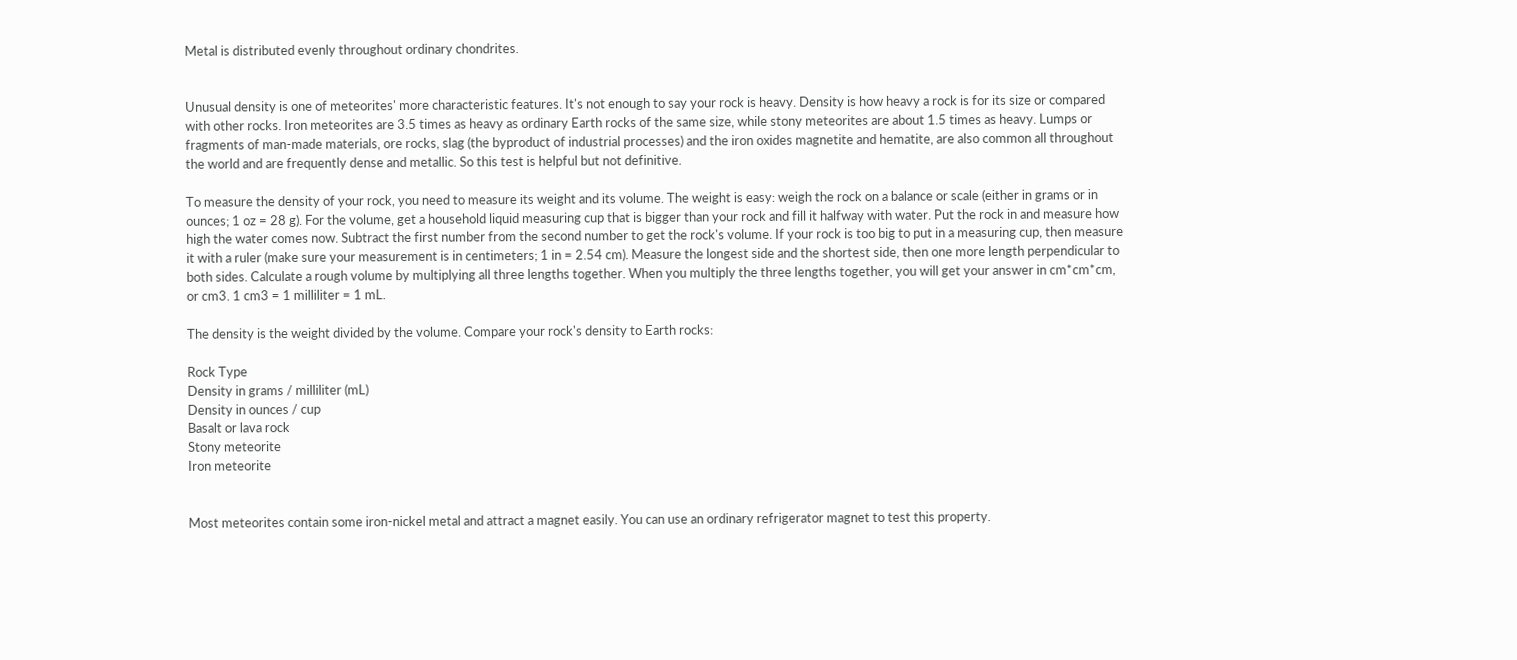Metal is distributed evenly throughout ordinary chondrites.


Unusual density is one of meteorites' more characteristic features. It's not enough to say your rock is heavy. Density is how heavy a rock is for its size or compared with other rocks. Iron meteorites are 3.5 times as heavy as ordinary Earth rocks of the same size, while stony meteorites are about 1.5 times as heavy. Lumps or fragments of man-made materials, ore rocks, slag (the byproduct of industrial processes) and the iron oxides magnetite and hematite, are also common all throughout the world and are frequently dense and metallic. So this test is helpful but not definitive.

To measure the density of your rock, you need to measure its weight and its volume. The weight is easy: weigh the rock on a balance or scale (either in grams or in ounces; 1 oz = 28 g). For the volume, get a household liquid measuring cup that is bigger than your rock and fill it halfway with water. Put the rock in and measure how high the water comes now. Subtract the first number from the second number to get the rock's volume. If your rock is too big to put in a measuring cup, then measure it with a ruler (make sure your measurement is in centimeters; 1 in = 2.54 cm). Measure the longest side and the shortest side, then one more length perpendicular to both sides. Calculate a rough volume by multiplying all three lengths together. When you multiply the three lengths together, you will get your answer in cm*cm*cm, or cm3. 1 cm3 = 1 milliliter = 1 mL.

The density is the weight divided by the volume. Compare your rock's density to Earth rocks:

Rock Type
Density in grams / milliliter (mL)
Density in ounces / cup
Basalt or lava rock
Stony meteorite
Iron meteorite


Most meteorites contain some iron-nickel metal and attract a magnet easily. You can use an ordinary refrigerator magnet to test this property.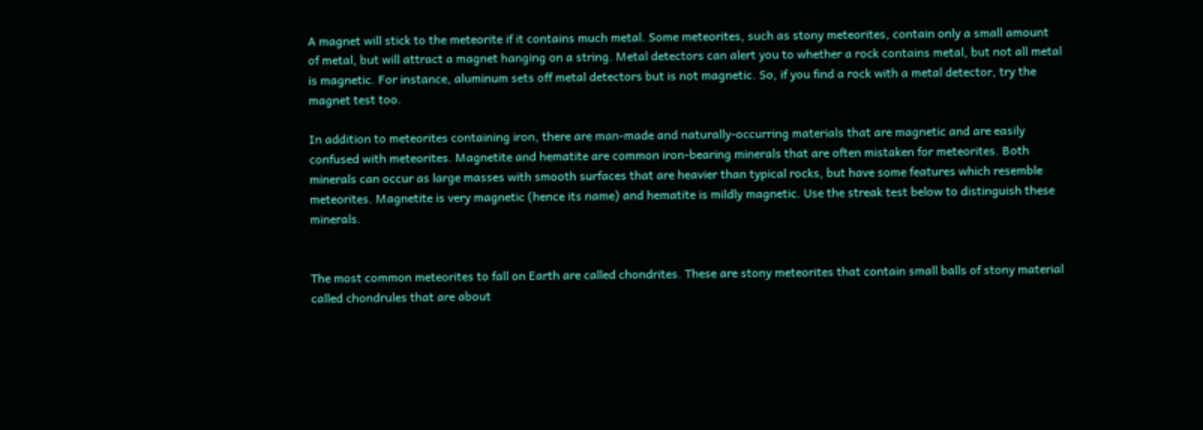A magnet will stick to the meteorite if it contains much metal. Some meteorites, such as stony meteorites, contain only a small amount of metal, but will attract a magnet hanging on a string. Metal detectors can alert you to whether a rock contains metal, but not all metal is magnetic. For instance, aluminum sets off metal detectors but is not magnetic. So, if you find a rock with a metal detector, try the magnet test too.

In addition to meteorites containing iron, there are man-made and naturally-occurring materials that are magnetic and are easily confused with meteorites. Magnetite and hematite are common iron-bearing minerals that are often mistaken for meteorites. Both minerals can occur as large masses with smooth surfaces that are heavier than typical rocks, but have some features which resemble meteorites. Magnetite is very magnetic (hence its name) and hematite is mildly magnetic. Use the streak test below to distinguish these minerals.


The most common meteorites to fall on Earth are called chondrites. These are stony meteorites that contain small balls of stony material called chondrules that are about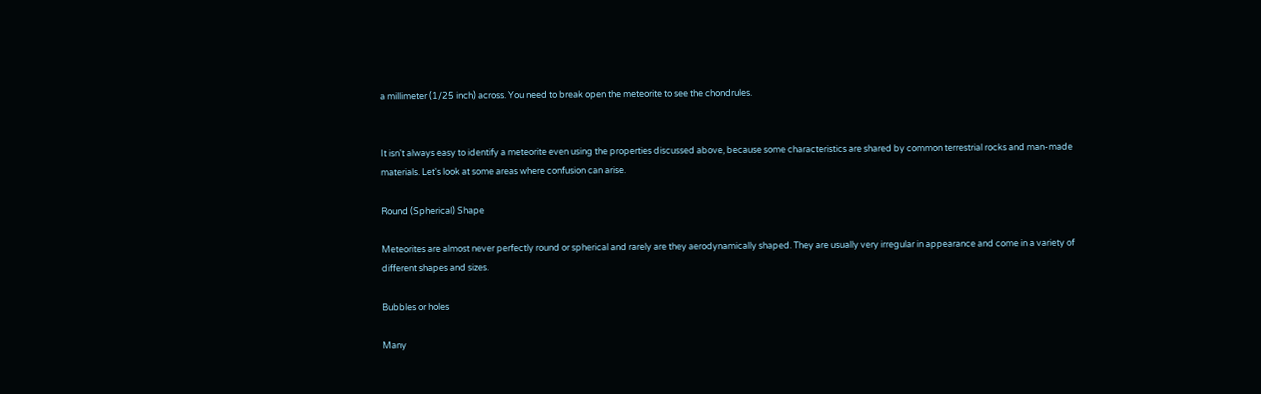a millimeter (1/25 inch) across. You need to break open the meteorite to see the chondrules.


It isn't always easy to identify a meteorite even using the properties discussed above, because some characteristics are shared by common terrestrial rocks and man-made materials. Let's look at some areas where confusion can arise.

Round (Spherical) Shape

Meteorites are almost never perfectly round or spherical and rarely are they aerodynamically shaped. They are usually very irregular in appearance and come in a variety of different shapes and sizes.

Bubbles or holes

Many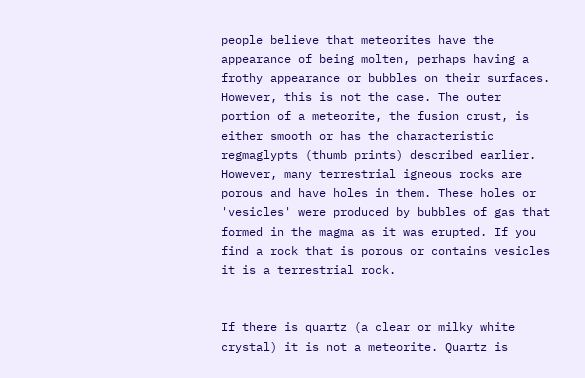people believe that meteorites have the appearance of being molten, perhaps having a frothy appearance or bubbles on their surfaces. However, this is not the case. The outer portion of a meteorite, the fusion crust, is either smooth or has the characteristic regmaglypts (thumb prints) described earlier. However, many terrestrial igneous rocks are porous and have holes in them. These holes or 'vesicles' were produced by bubbles of gas that formed in the magma as it was erupted. If you find a rock that is porous or contains vesicles it is a terrestrial rock.


If there is quartz (a clear or milky white crystal) it is not a meteorite. Quartz is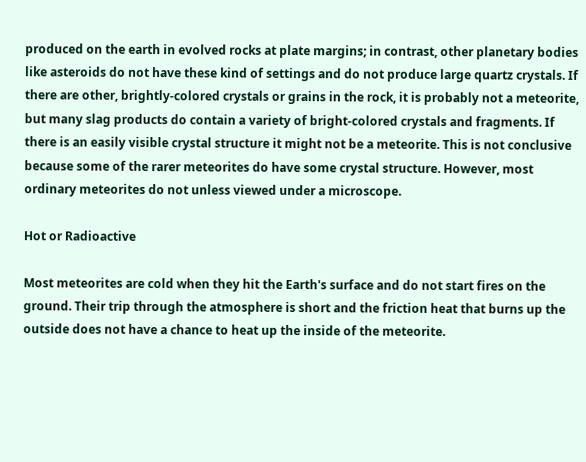produced on the earth in evolved rocks at plate margins; in contrast, other planetary bodies like asteroids do not have these kind of settings and do not produce large quartz crystals. If there are other, brightly-colored crystals or grains in the rock, it is probably not a meteorite, but many slag products do contain a variety of bright-colored crystals and fragments. If there is an easily visible crystal structure it might not be a meteorite. This is not conclusive because some of the rarer meteorites do have some crystal structure. However, most ordinary meteorites do not unless viewed under a microscope.

Hot or Radioactive

Most meteorites are cold when they hit the Earth's surface and do not start fires on the ground. Their trip through the atmosphere is short and the friction heat that burns up the outside does not have a chance to heat up the inside of the meteorite.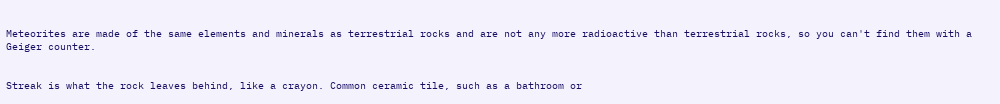Meteorites are made of the same elements and minerals as terrestrial rocks and are not any more radioactive than terrestrial rocks, so you can't find them with a Geiger counter.


Streak is what the rock leaves behind, like a crayon. Common ceramic tile, such as a bathroom or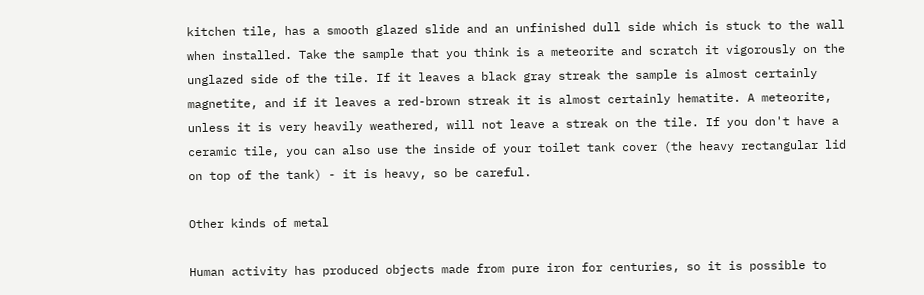kitchen tile, has a smooth glazed slide and an unfinished dull side which is stuck to the wall when installed. Take the sample that you think is a meteorite and scratch it vigorously on the unglazed side of the tile. If it leaves a black gray streak the sample is almost certainly magnetite, and if it leaves a red-brown streak it is almost certainly hematite. A meteorite, unless it is very heavily weathered, will not leave a streak on the tile. If you don't have a ceramic tile, you can also use the inside of your toilet tank cover (the heavy rectangular lid on top of the tank) - it is heavy, so be careful.

Other kinds of metal

Human activity has produced objects made from pure iron for centuries, so it is possible to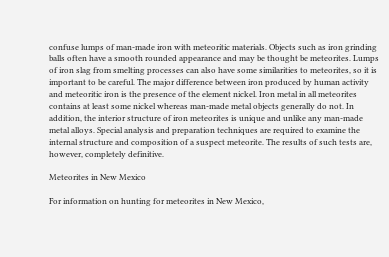confuse lumps of man-made iron with meteoritic materials. Objects such as iron grinding balls often have a smooth rounded appearance and may be thought be meteorites. Lumps of iron slag from smelting processes can also have some similarities to meteorites, so it is important to be careful. The major difference between iron produced by human activity and meteoritic iron is the presence of the element nickel. Iron metal in all meteorites contains at least some nickel whereas man-made metal objects generally do not. In addition, the interior structure of iron meteorites is unique and unlike any man-made metal alloys. Special analysis and preparation techniques are required to examine the internal structure and composition of a suspect meteorite. The results of such tests are, however, completely definitive.

Meteorites in New Mexico

For information on hunting for meteorites in New Mexico,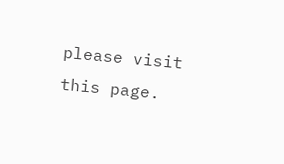please visit this page.